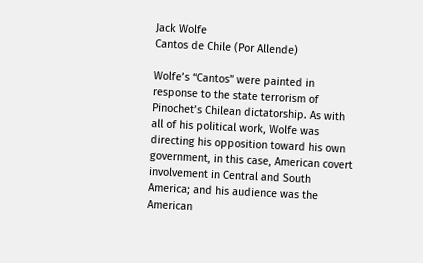Jack Wolfe
Cantos de Chile (Por Allende)

Wolfe’s “Cantos” were painted in response to the state terrorism of Pinochet’s Chilean dictatorship. As with all of his political work, Wolfe was directing his opposition toward his own government, in this case, American covert involvement in Central and South America; and his audience was the American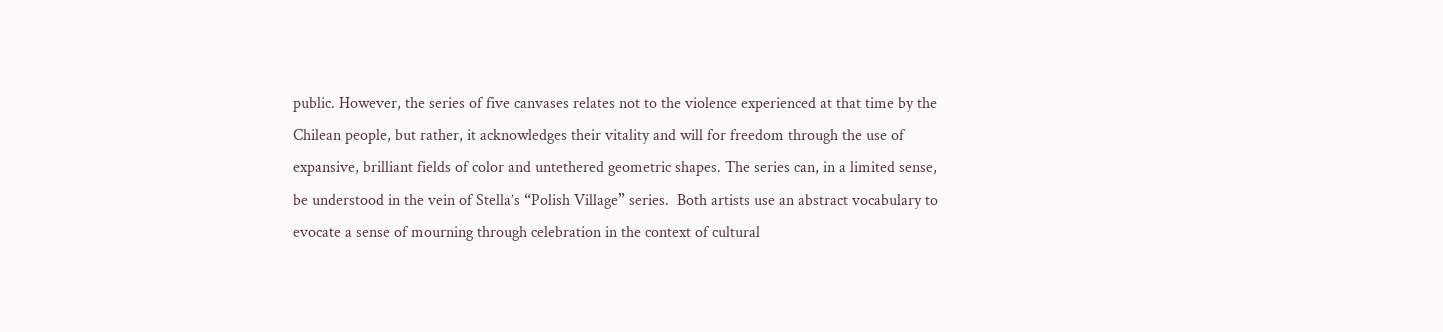public. However, the series of five canvases relates not to the violence experienced at that time by the Chilean people, but rather, it acknowledges their vitality and will for freedom through the use of expansive, brilliant fields of color and untethered geometric shapes. The series can, in a limited sense, be understood in the vein of Stella’s “Polish Village” series.  Both artists use an abstract vocabulary to evocate a sense of mourning through celebration in the context of cultural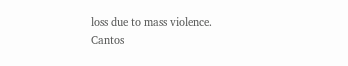loss due to mass violence.
Cantos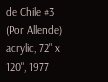de Chile #3 (Por Allende)
acrylic, 72" x 120", 1977